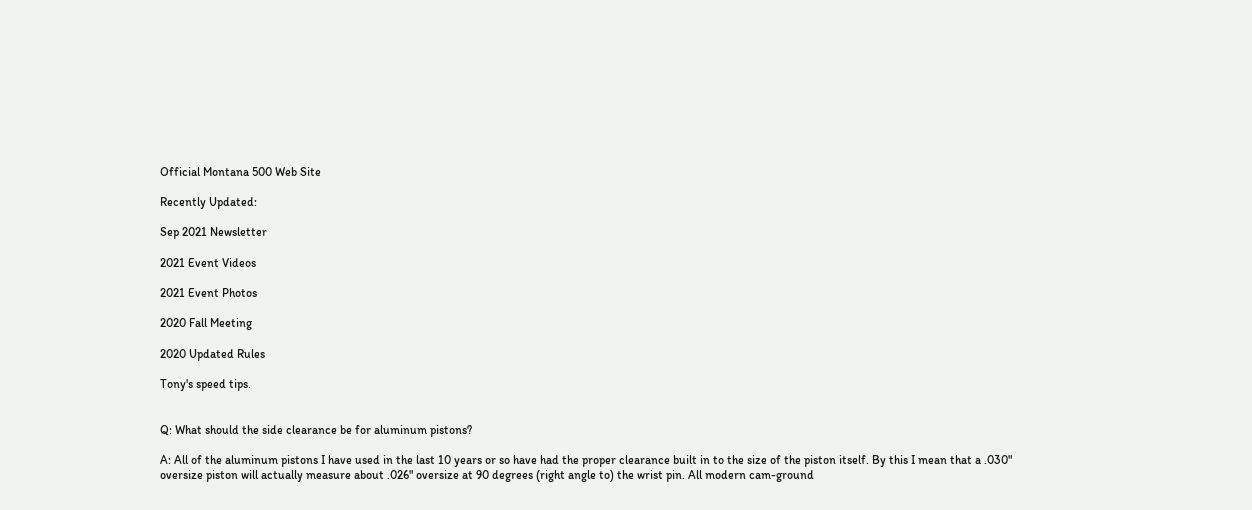Official Montana 500 Web Site

Recently Updated:

Sep 2021 Newsletter

2021 Event Videos

2021 Event Photos

2020 Fall Meeting

2020 Updated Rules

Tony's speed tips.


Q: What should the side clearance be for aluminum pistons?

A: All of the aluminum pistons I have used in the last 10 years or so have had the proper clearance built in to the size of the piston itself. By this I mean that a .030" oversize piston will actually measure about .026" oversize at 90 degrees (right angle to) the wrist pin. All modern cam-ground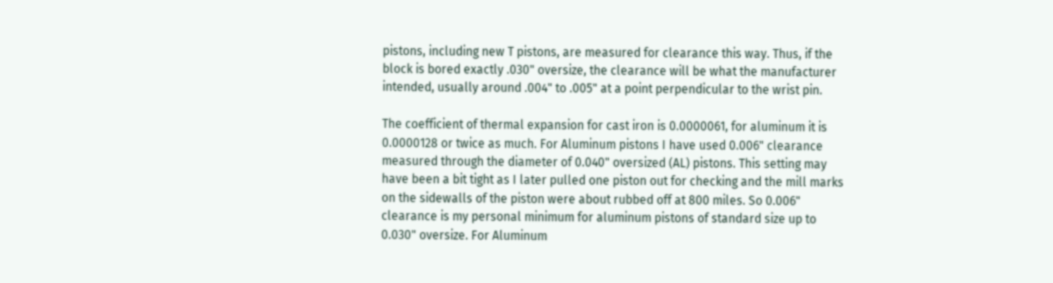pistons, including new T pistons, are measured for clearance this way. Thus, if the block is bored exactly .030" oversize, the clearance will be what the manufacturer intended, usually around .004" to .005" at a point perpendicular to the wrist pin.

The coefficient of thermal expansion for cast iron is 0.0000061, for aluminum it is 0.0000128 or twice as much. For Aluminum pistons I have used 0.006" clearance measured through the diameter of 0.040" oversized (AL) pistons. This setting may have been a bit tight as I later pulled one piston out for checking and the mill marks on the sidewalls of the piston were about rubbed off at 800 miles. So 0.006" clearance is my personal minimum for aluminum pistons of standard size up to 0.030" oversize. For Aluminum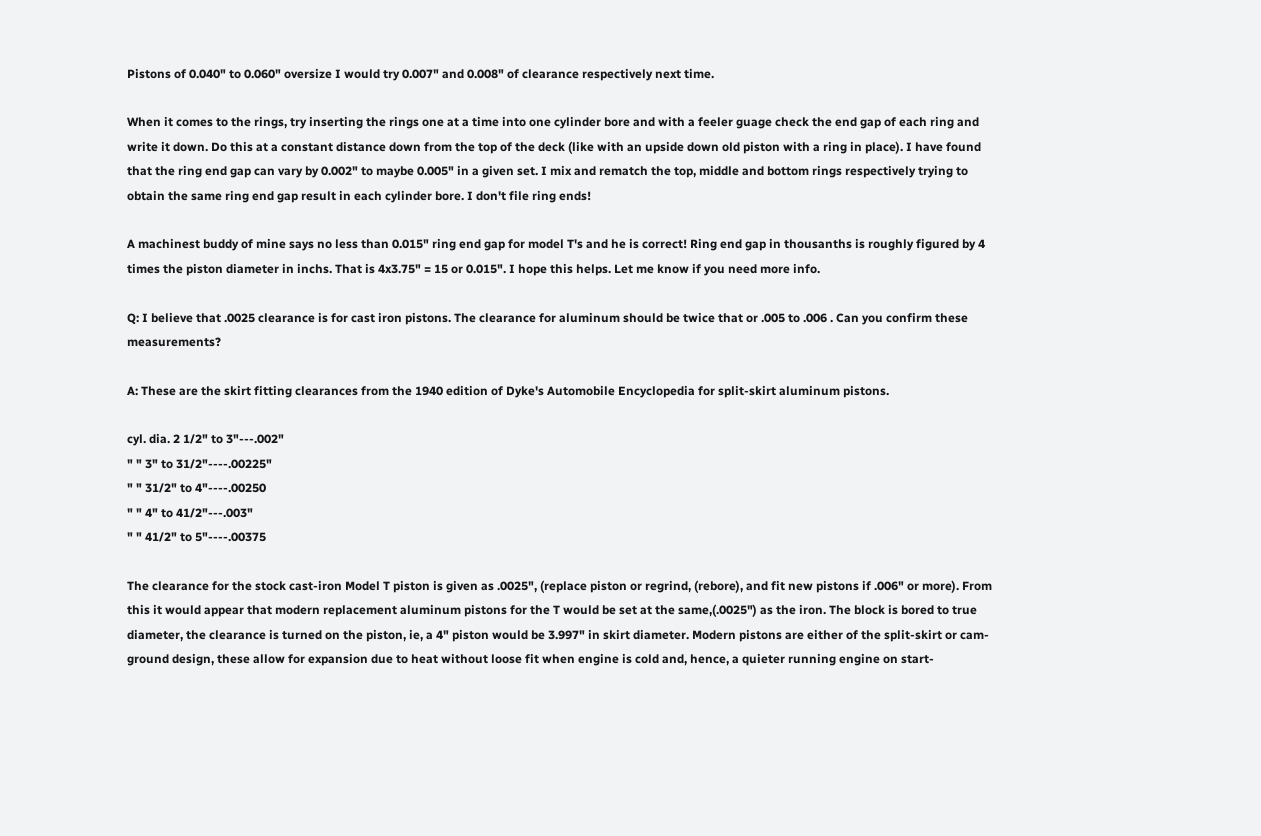Pistons of 0.040" to 0.060" oversize I would try 0.007" and 0.008" of clearance respectively next time.

When it comes to the rings, try inserting the rings one at a time into one cylinder bore and with a feeler guage check the end gap of each ring and write it down. Do this at a constant distance down from the top of the deck (like with an upside down old piston with a ring in place). I have found that the ring end gap can vary by 0.002" to maybe 0.005" in a given set. I mix and rematch the top, middle and bottom rings respectively trying to obtain the same ring end gap result in each cylinder bore. I don't file ring ends!

A machinest buddy of mine says no less than 0.015" ring end gap for model T's and he is correct! Ring end gap in thousanths is roughly figured by 4 times the piston diameter in inchs. That is 4x3.75" = 15 or 0.015". I hope this helps. Let me know if you need more info.

Q: I believe that .0025 clearance is for cast iron pistons. The clearance for aluminum should be twice that or .005 to .006 . Can you confirm these measurements?

A: These are the skirt fitting clearances from the 1940 edition of Dyke's Automobile Encyclopedia for split-skirt aluminum pistons.

cyl. dia. 2 1/2" to 3"---.002"
" " 3" to 31/2"----.00225"
" " 31/2" to 4"----.00250
" " 4" to 41/2"---.003"
" " 41/2" to 5"----.00375

The clearance for the stock cast-iron Model T piston is given as .0025", (replace piston or regrind, (rebore), and fit new pistons if .006" or more). From this it would appear that modern replacement aluminum pistons for the T would be set at the same,(.0025") as the iron. The block is bored to true diameter, the clearance is turned on the piston, ie, a 4" piston would be 3.997" in skirt diameter. Modern pistons are either of the split-skirt or cam-ground design, these allow for expansion due to heat without loose fit when engine is cold and, hence, a quieter running engine on start-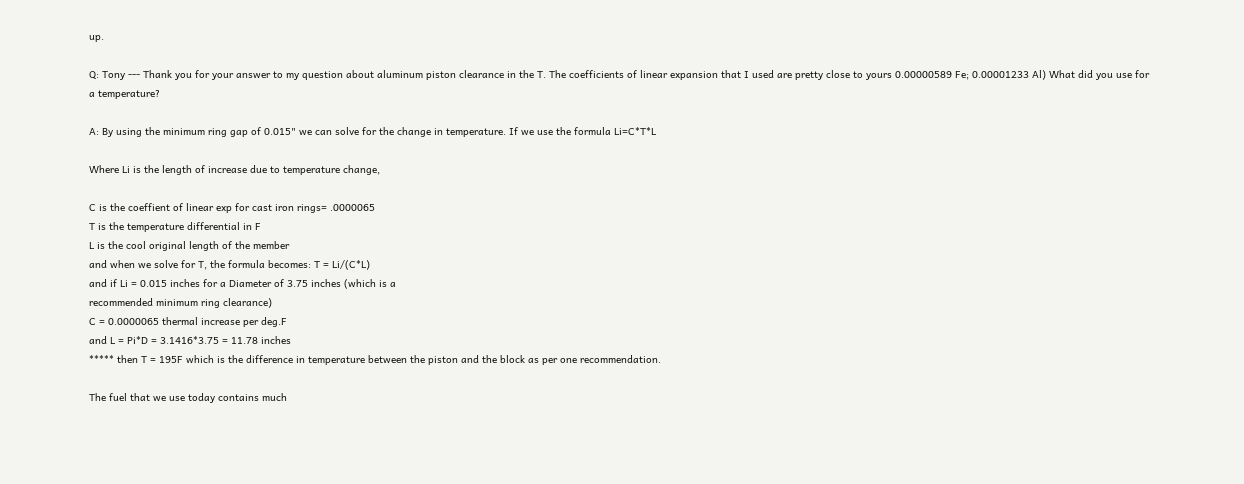up.

Q: Tony --- Thank you for your answer to my question about aluminum piston clearance in the T. The coefficients of linear expansion that I used are pretty close to yours 0.00000589 Fe; 0.00001233 Al) What did you use for a temperature?

A: By using the minimum ring gap of 0.015" we can solve for the change in temperature. If we use the formula Li=C*T*L

Where Li is the length of increase due to temperature change,

C is the coeffient of linear exp for cast iron rings= .0000065
T is the temperature differential in F
L is the cool original length of the member
and when we solve for T, the formula becomes: T = Li/(C*L)
and if Li = 0.015 inches for a Diameter of 3.75 inches (which is a
recommended minimum ring clearance)
C = 0.0000065 thermal increase per deg.F
and L = Pi*D = 3.1416*3.75 = 11.78 inches
***** then T = 195F which is the difference in temperature between the piston and the block as per one recommendation.

The fuel that we use today contains much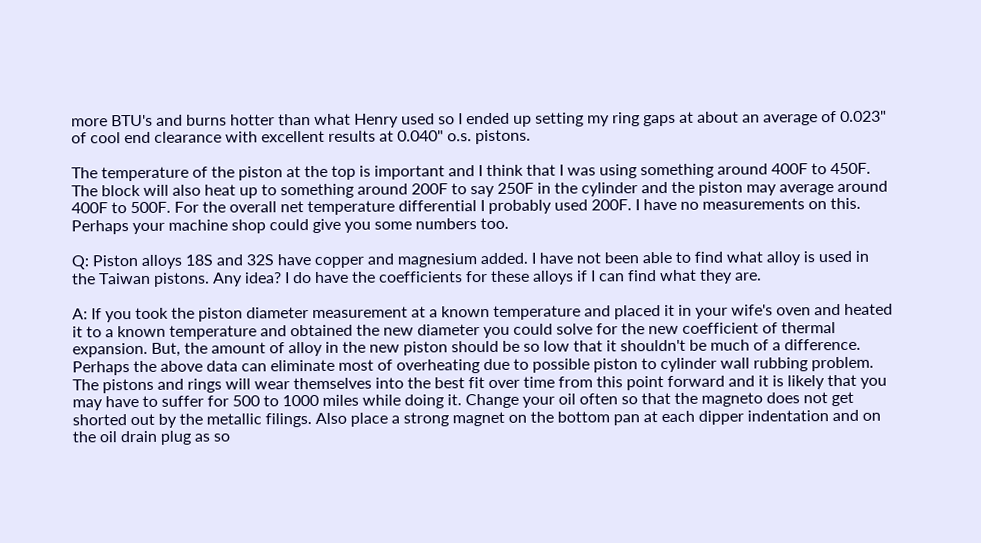more BTU's and burns hotter than what Henry used so I ended up setting my ring gaps at about an average of 0.023" of cool end clearance with excellent results at 0.040" o.s. pistons.

The temperature of the piston at the top is important and I think that I was using something around 400F to 450F. The block will also heat up to something around 200F to say 250F in the cylinder and the piston may average around 400F to 500F. For the overall net temperature differential I probably used 200F. I have no measurements on this. Perhaps your machine shop could give you some numbers too.

Q: Piston alloys 18S and 32S have copper and magnesium added. I have not been able to find what alloy is used in the Taiwan pistons. Any idea? I do have the coefficients for these alloys if I can find what they are.

A: If you took the piston diameter measurement at a known temperature and placed it in your wife's oven and heated it to a known temperature and obtained the new diameter you could solve for the new coefficient of thermal expansion. But, the amount of alloy in the new piston should be so low that it shouldn't be much of a difference. Perhaps the above data can eliminate most of overheating due to possible piston to cylinder wall rubbing problem. The pistons and rings will wear themselves into the best fit over time from this point forward and it is likely that you may have to suffer for 500 to 1000 miles while doing it. Change your oil often so that the magneto does not get shorted out by the metallic filings. Also place a strong magnet on the bottom pan at each dipper indentation and on the oil drain plug as so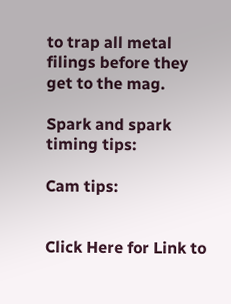to trap all metal filings before they get to the mag.

Spark and spark timing tips:

Cam tips:


Click Here for Link to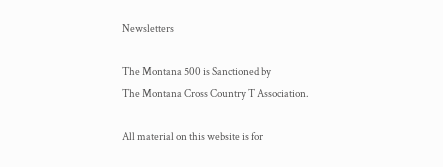Newsletters

The Montana 500 is Sanctioned by
The Montana Cross Country T Association.

All material on this website is for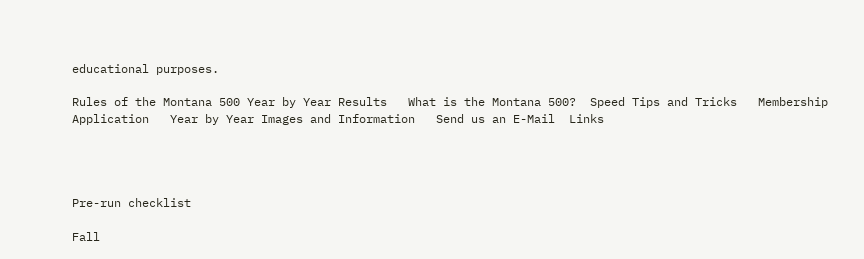educational purposes.

Rules of the Montana 500 Year by Year Results   What is the Montana 500?  Speed Tips and Tricks   Membership Application   Year by Year Images and Information   Send us an E-Mail  Links




Pre-run checklist

Fall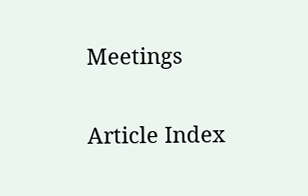Meetings

Article Index